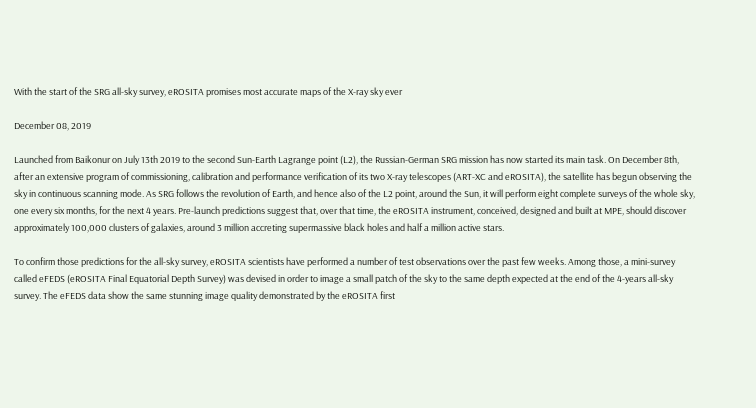With the start of the SRG all-sky survey, eROSITA promises most accurate maps of the X-ray sky ever

December 08, 2019

Launched from Baikonur on July 13th 2019 to the second Sun-Earth Lagrange point (L2), the Russian-German SRG mission has now started its main task. On December 8th, after an extensive program of commissioning, calibration and performance verification of its two X-ray telescopes (ART-XC and eROSITA), the satellite has begun observing the sky in continuous scanning mode. As SRG follows the revolution of Earth, and hence also of the L2 point, around the Sun, it will perform eight complete surveys of the whole sky, one every six months, for the next 4 years. Pre-launch predictions suggest that, over that time, the eROSITA instrument, conceived, designed and built at MPE, should discover approximately 100,000 clusters of galaxies, around 3 million accreting supermassive black holes and half a million active stars.

To confirm those predictions for the all-sky survey, eROSITA scientists have performed a number of test observations over the past few weeks. Among those, a mini-survey called eFEDS (eROSITA Final Equatorial Depth Survey) was devised in order to image a small patch of the sky to the same depth expected at the end of the 4-years all-sky survey. The eFEDS data show the same stunning image quality demonstrated by the eROSITA first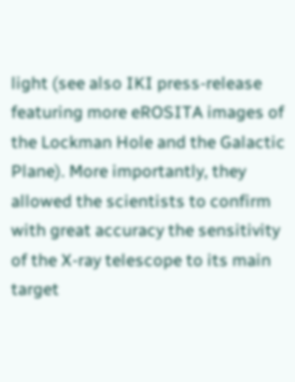light (see also IKI press-release featuring more eROSITA images of the Lockman Hole and the Galactic Plane). More importantly, they allowed the scientists to confirm with great accuracy the sensitivity of the X-ray telescope to its main target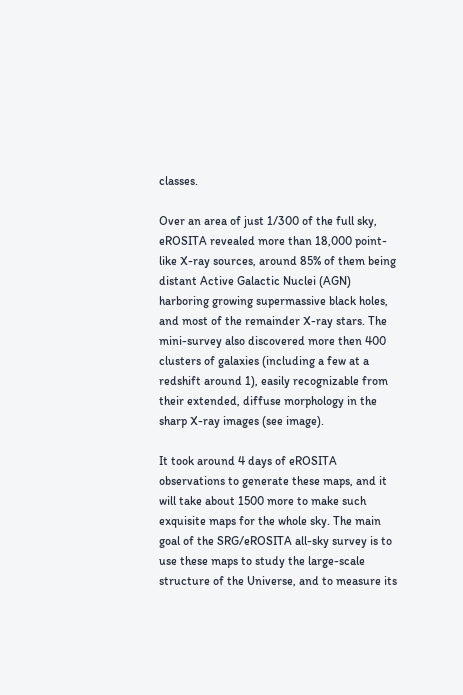classes.

Over an area of just 1/300 of the full sky, eROSITA revealed more than 18,000 point-like X-ray sources, around 85% of them being distant Active Galactic Nuclei (AGN) harboring growing supermassive black holes, and most of the remainder X-ray stars. The mini-survey also discovered more then 400 clusters of galaxies (including a few at a redshift around 1), easily recognizable from their extended, diffuse morphology in the sharp X-ray images (see image).

It took around 4 days of eROSITA observations to generate these maps, and it will take about 1500 more to make such exquisite maps for the whole sky. The main goal of the SRG/eROSITA all-sky survey is to use these maps to study the large-scale structure of the Universe, and to measure its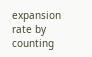expansion rate by counting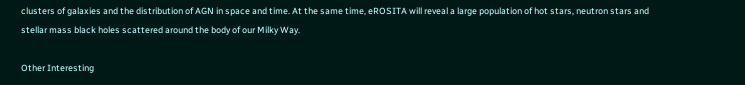clusters of galaxies and the distribution of AGN in space and time. At the same time, eROSITA will reveal a large population of hot stars, neutron stars and stellar mass black holes scattered around the body of our Milky Way.

Other Interesting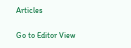Articles

Go to Editor View